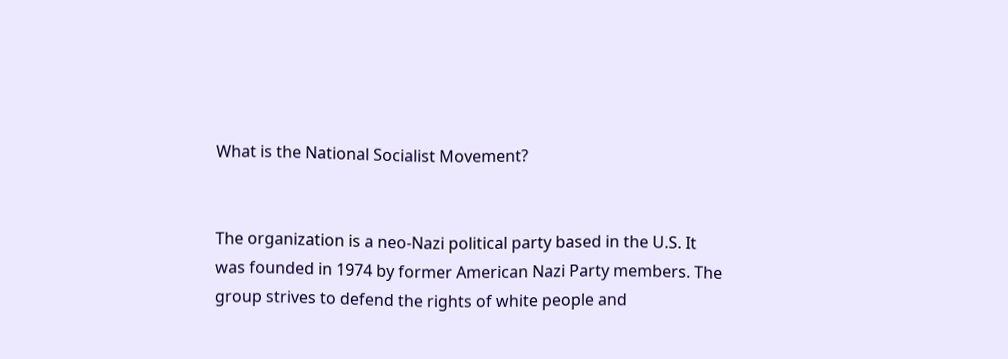What is the National Socialist Movement?


The organization is a neo-Nazi political party based in the U.S. It was founded in 1974 by former American Nazi Party members. The group strives to defend the rights of white people and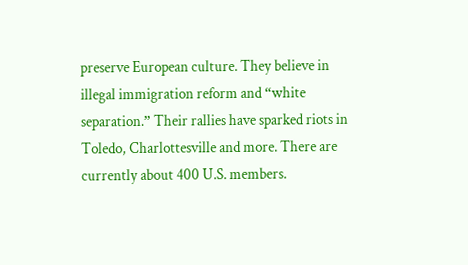preserve European culture. They believe in illegal immigration reform and “white separation.” Their rallies have sparked riots in Toledo, Charlottesville and more. There are currently about 400 U.S. members.